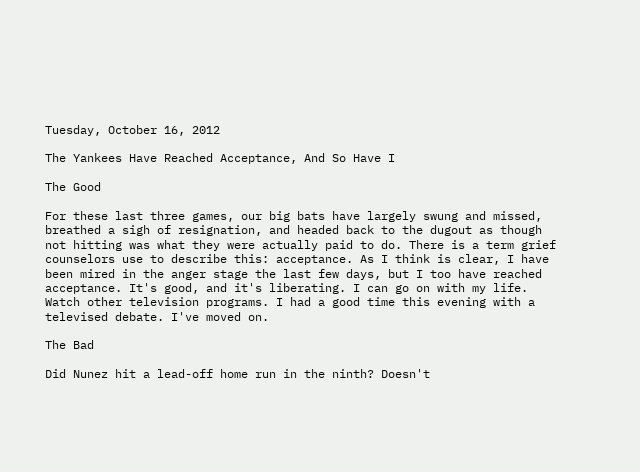Tuesday, October 16, 2012

The Yankees Have Reached Acceptance, And So Have I

The Good

For these last three games, our big bats have largely swung and missed, breathed a sigh of resignation, and headed back to the dugout as though not hitting was what they were actually paid to do. There is a term grief counselors use to describe this: acceptance. As I think is clear, I have been mired in the anger stage the last few days, but I too have reached acceptance. It's good, and it's liberating. I can go on with my life. Watch other television programs. I had a good time this evening with a televised debate. I've moved on.

The Bad

Did Nunez hit a lead-off home run in the ninth? Doesn't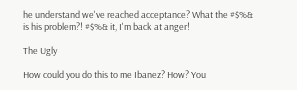he understand we've reached acceptance? What the #$%& is his problem?! #$%& it, I'm back at anger!

The Ugly

How could you do this to me Ibanez? How? You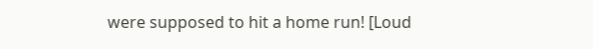were supposed to hit a home run! [Loud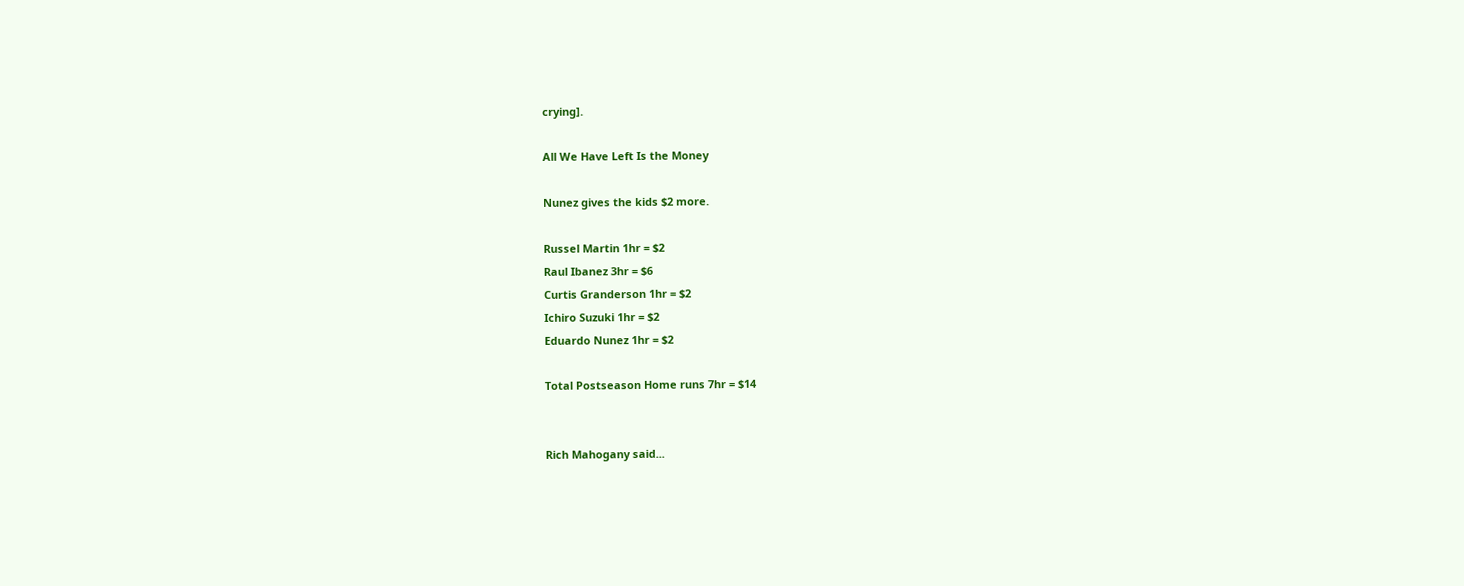crying].

All We Have Left Is the Money

Nunez gives the kids $2 more.

Russel Martin 1hr = $2
Raul Ibanez 3hr = $6
Curtis Granderson 1hr = $2
Ichiro Suzuki 1hr = $2
Eduardo Nunez 1hr = $2

Total Postseason Home runs 7hr = $14


Rich Mahogany said...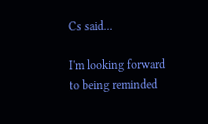Cs said...

I'm looking forward to being reminded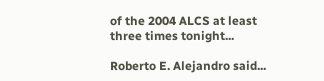of the 2004 ALCS at least three times tonight...

Roberto E. Alejandro said...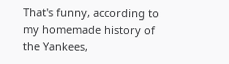That's funny, according to my homemade history of the Yankees,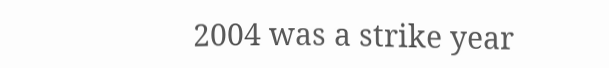2004 was a strike year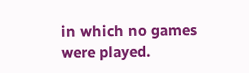in which no games were played.